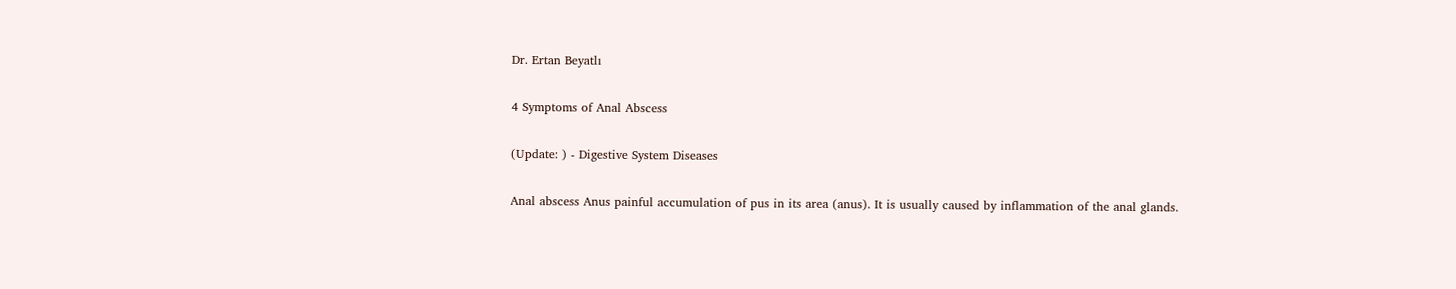Dr. Ertan Beyatlı

4 Symptoms of Anal Abscess

(Update: ) - Digestive System Diseases

Anal abscess Anus painful accumulation of pus in its area (anus). It is usually caused by inflammation of the anal glands.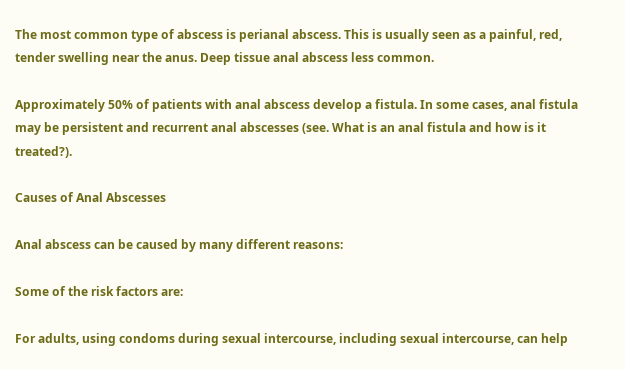The most common type of abscess is perianal abscess. This is usually seen as a painful, red, tender swelling near the anus. Deep tissue anal abscess less common.

Approximately 50% of patients with anal abscess develop a fistula. In some cases, anal fistula may be persistent and recurrent anal abscesses (see. What is an anal fistula and how is it treated?).

Causes of Anal Abscesses

Anal abscess can be caused by many different reasons:

Some of the risk factors are:

For adults, using condoms during sexual intercourse, including sexual intercourse, can help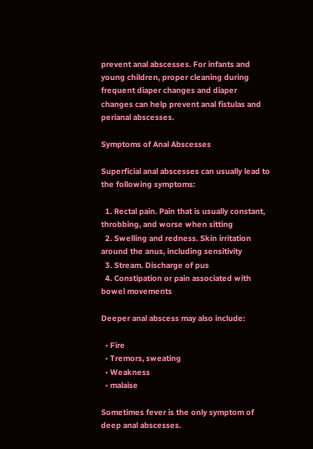prevent anal abscesses. For infants and young children, proper cleaning during frequent diaper changes and diaper changes can help prevent anal fistulas and perianal abscesses.

Symptoms of Anal Abscesses

Superficial anal abscesses can usually lead to the following symptoms:

  1. Rectal pain. Pain that is usually constant, throbbing, and worse when sitting
  2. Swelling and redness. Skin irritation around the anus, including sensitivity
  3. Stream. Discharge of pus
  4. Constipation or pain associated with bowel movements

Deeper anal abscess may also include:

  • Fire
  • Tremors, sweating
  • Weakness
  • malaise

Sometimes fever is the only symptom of deep anal abscesses.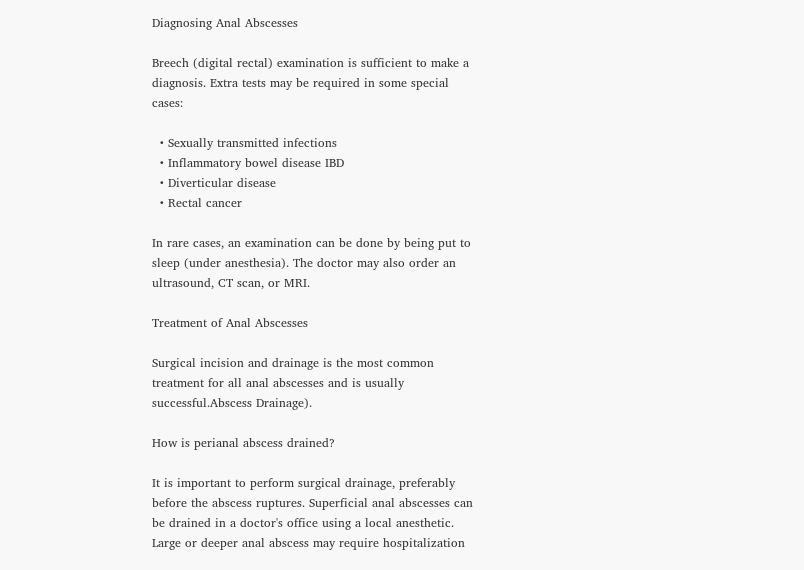Diagnosing Anal Abscesses

Breech (digital rectal) examination is sufficient to make a diagnosis. Extra tests may be required in some special cases:

  • Sexually transmitted infections
  • Inflammatory bowel disease IBD
  • Diverticular disease
  • Rectal cancer

In rare cases, an examination can be done by being put to sleep (under anesthesia). The doctor may also order an ultrasound, CT scan, or MRI.

Treatment of Anal Abscesses

Surgical incision and drainage is the most common treatment for all anal abscesses and is usually successful.Abscess Drainage).

How is perianal abscess drained?

It is important to perform surgical drainage, preferably before the abscess ruptures. Superficial anal abscesses can be drained in a doctor's office using a local anesthetic. Large or deeper anal abscess may require hospitalization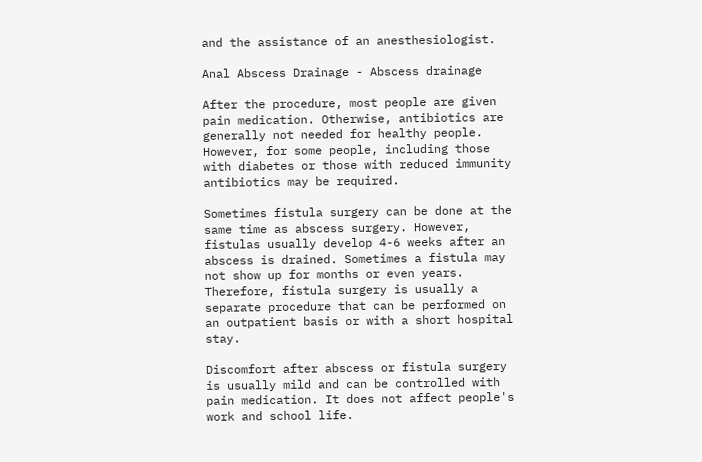and the assistance of an anesthesiologist.

Anal Abscess Drainage - Abscess drainage

After the procedure, most people are given pain medication. Otherwise, antibiotics are generally not needed for healthy people. However, for some people, including those with diabetes or those with reduced immunity antibiotics may be required.

Sometimes fistula surgery can be done at the same time as abscess surgery. However, fistulas usually develop 4-6 weeks after an abscess is drained. Sometimes a fistula may not show up for months or even years. Therefore, fistula surgery is usually a separate procedure that can be performed on an outpatient basis or with a short hospital stay.

Discomfort after abscess or fistula surgery is usually mild and can be controlled with pain medication. It does not affect people's work and school life.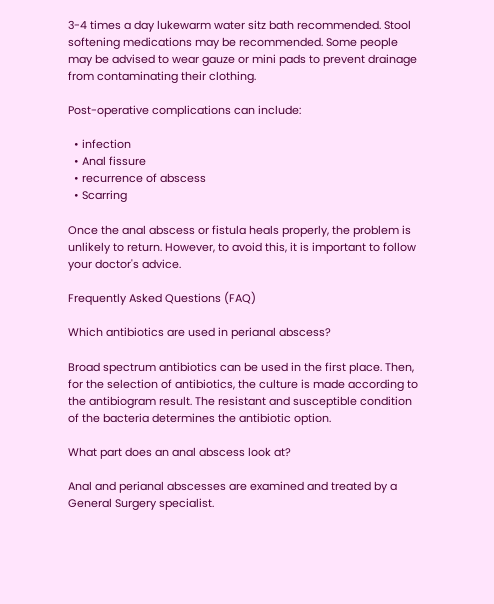3-4 times a day lukewarm water sitz bath recommended. Stool softening medications may be recommended. Some people may be advised to wear gauze or mini pads to prevent drainage from contaminating their clothing.

Post-operative complications can include:

  • infection
  • Anal fissure
  • recurrence of abscess
  • Scarring

Once the anal abscess or fistula heals properly, the problem is unlikely to return. However, to avoid this, it is important to follow your doctor's advice.

Frequently Asked Questions (FAQ)

Which antibiotics are used in perianal abscess?

Broad spectrum antibiotics can be used in the first place. Then, for the selection of antibiotics, the culture is made according to the antibiogram result. The resistant and susceptible condition of the bacteria determines the antibiotic option.

What part does an anal abscess look at?

Anal and perianal abscesses are examined and treated by a General Surgery specialist.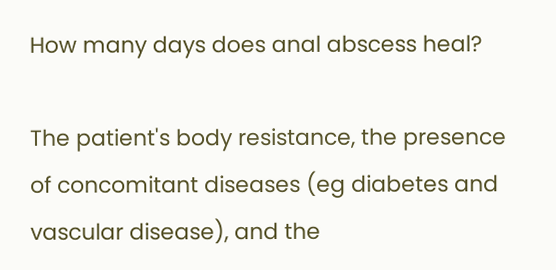How many days does anal abscess heal?

The patient's body resistance, the presence of concomitant diseases (eg diabetes and vascular disease), and the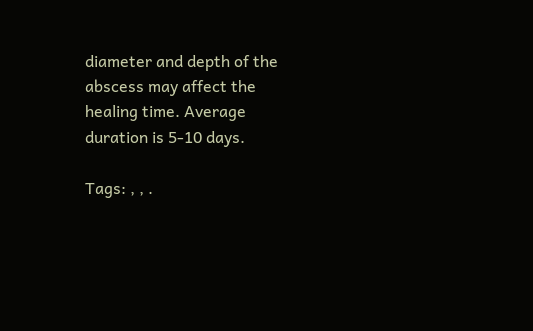diameter and depth of the abscess may affect the healing time. Average duration is 5-10 days.

Tags: , , .